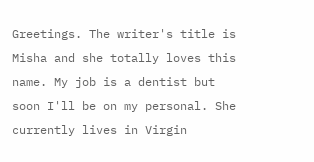Greetings. The writer's title is Misha and she totally loves this name. My job is a dentist but soon I'll be on my personal. She currently lives in Virgin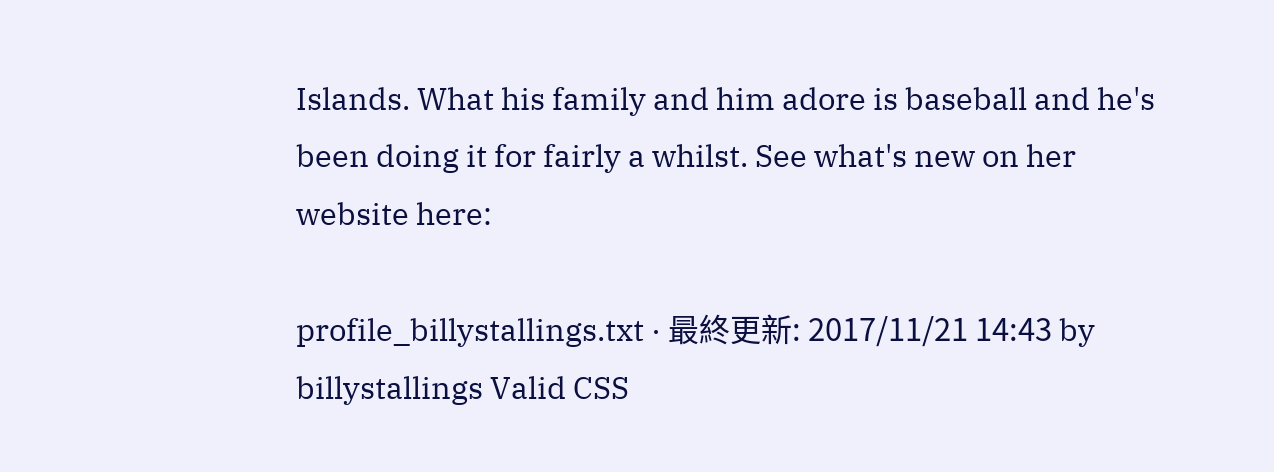Islands. What his family and him adore is baseball and he's been doing it for fairly a whilst. See what's new on her website here:

profile_billystallings.txt · 最終更新: 2017/11/21 14:43 by billystallings Valid CSS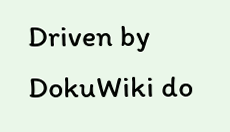Driven by DokuWiki do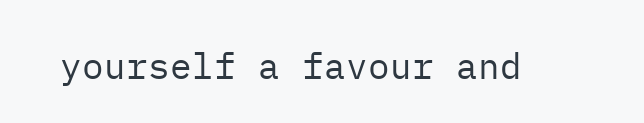yourself a favour and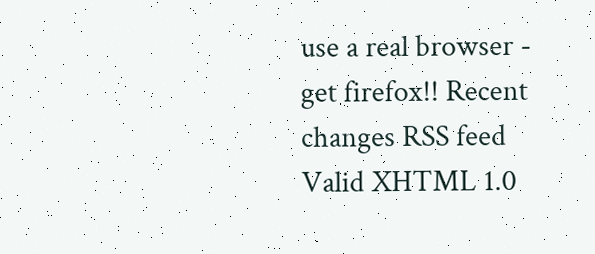use a real browser - get firefox!! Recent changes RSS feed Valid XHTML 1.0